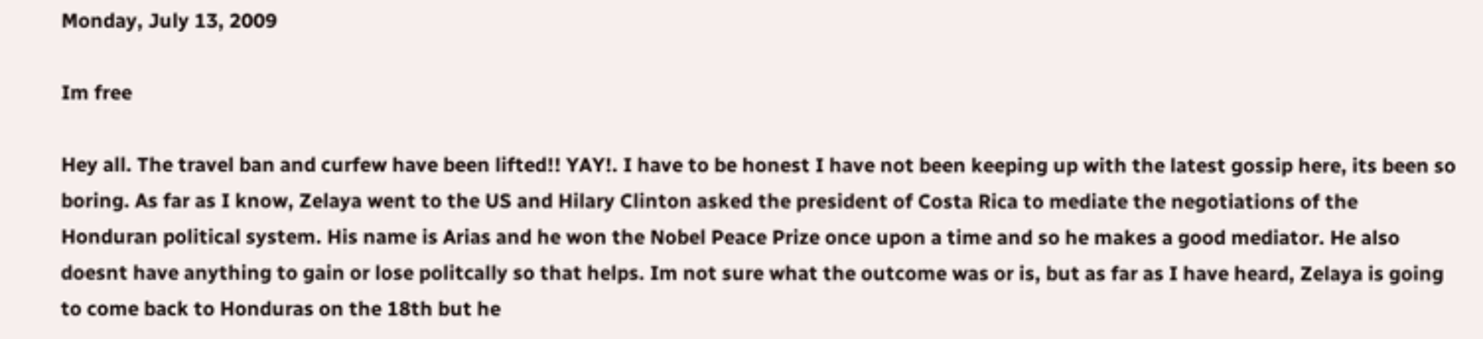Monday, July 13, 2009

Im free

Hey all. The travel ban and curfew have been lifted!! YAY!. I have to be honest I have not been keeping up with the latest gossip here, its been so boring. As far as I know, Zelaya went to the US and Hilary Clinton asked the president of Costa Rica to mediate the negotiations of the Honduran political system. His name is Arias and he won the Nobel Peace Prize once upon a time and so he makes a good mediator. He also doesnt have anything to gain or lose politcally so that helps. Im not sure what the outcome was or is, but as far as I have heard, Zelaya is going to come back to Honduras on the 18th but he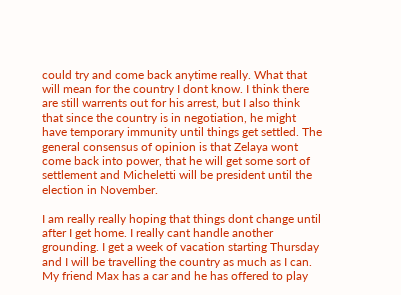could try and come back anytime really. What that will mean for the country I dont know. I think there are still warrents out for his arrest, but I also think that since the country is in negotiation, he might have temporary immunity until things get settled. The general consensus of opinion is that Zelaya wont come back into power, that he will get some sort of settlement and Micheletti will be president until the election in November.

I am really really hoping that things dont change until after I get home. I really cant handle another grounding. I get a week of vacation starting Thursday and I will be travelling the country as much as I can. My friend Max has a car and he has offered to play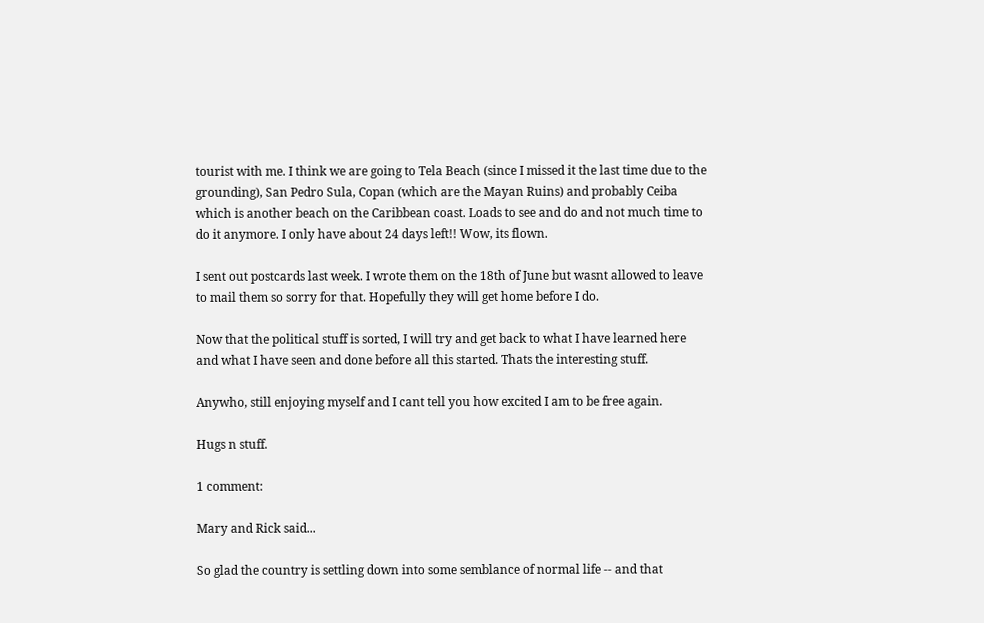tourist with me. I think we are going to Tela Beach (since I missed it the last time due to the grounding), San Pedro Sula, Copan (which are the Mayan Ruins) and probably Ceiba which is another beach on the Caribbean coast. Loads to see and do and not much time to do it anymore. I only have about 24 days left!! Wow, its flown.

I sent out postcards last week. I wrote them on the 18th of June but wasnt allowed to leave to mail them so sorry for that. Hopefully they will get home before I do.

Now that the political stuff is sorted, I will try and get back to what I have learned here and what I have seen and done before all this started. Thats the interesting stuff.

Anywho, still enjoying myself and I cant tell you how excited I am to be free again.

Hugs n stuff.

1 comment:

Mary and Rick said...

So glad the country is settling down into some semblance of normal life -- and that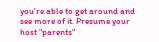you're able to get around and see more of it. Presume your host "parents"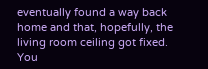eventually found a way back home and that, hopefully, the living room ceiling got fixed. You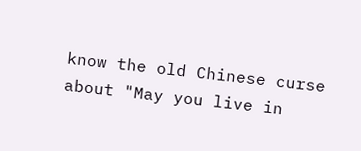know the old Chinese curse about "May you live in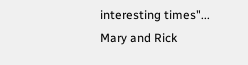interesting times"...
Mary and Rick